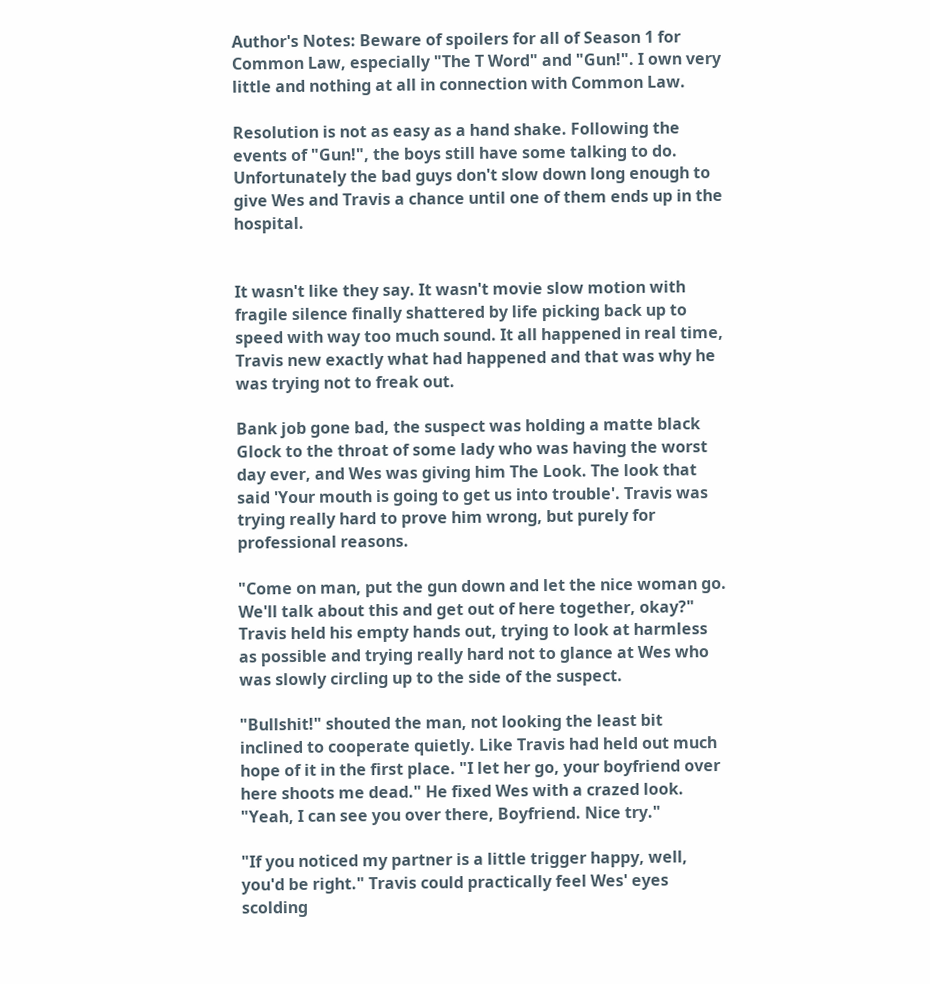Author's Notes: Beware of spoilers for all of Season 1 for Common Law, especially "The T Word" and "Gun!". I own very little and nothing at all in connection with Common Law.

Resolution is not as easy as a hand shake. Following the events of "Gun!", the boys still have some talking to do. Unfortunately the bad guys don't slow down long enough to give Wes and Travis a chance until one of them ends up in the hospital.


It wasn't like they say. It wasn't movie slow motion with fragile silence finally shattered by life picking back up to speed with way too much sound. It all happened in real time, Travis new exactly what had happened and that was why he was trying not to freak out.

Bank job gone bad, the suspect was holding a matte black Glock to the throat of some lady who was having the worst day ever, and Wes was giving him The Look. The look that said 'Your mouth is going to get us into trouble'. Travis was trying really hard to prove him wrong, but purely for professional reasons.

"Come on man, put the gun down and let the nice woman go. We'll talk about this and get out of here together, okay?" Travis held his empty hands out, trying to look at harmless as possible and trying really hard not to glance at Wes who was slowly circling up to the side of the suspect.

"Bullshit!" shouted the man, not looking the least bit inclined to cooperate quietly. Like Travis had held out much hope of it in the first place. "I let her go, your boyfriend over here shoots me dead." He fixed Wes with a crazed look. "Yeah, I can see you over there, Boyfriend. Nice try."

"If you noticed my partner is a little trigger happy, well, you'd be right." Travis could practically feel Wes' eyes scolding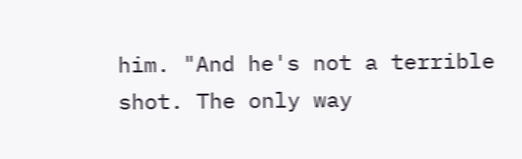him. "And he's not a terrible shot. The only way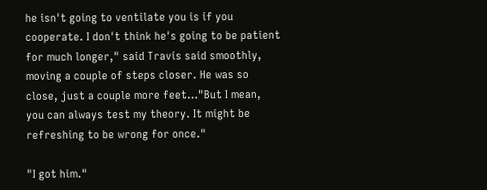he isn't going to ventilate you is if you cooperate. I don't think he's going to be patient for much longer," said Travis said smoothly, moving a couple of steps closer. He was so close, just a couple more feet…"But I mean, you can always test my theory. It might be refreshing to be wrong for once."

"I got him."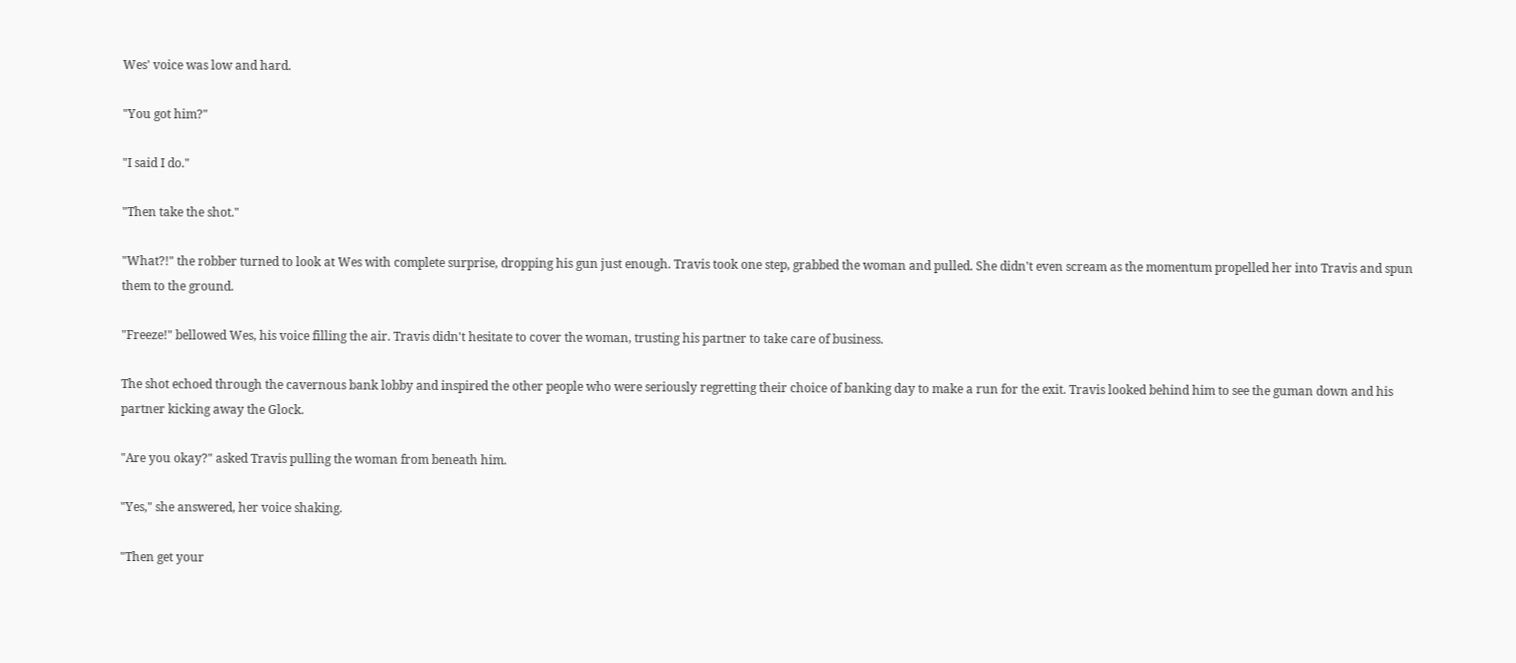Wes' voice was low and hard.

"You got him?"

"I said I do."

"Then take the shot."

"What?!" the robber turned to look at Wes with complete surprise, dropping his gun just enough. Travis took one step, grabbed the woman and pulled. She didn't even scream as the momentum propelled her into Travis and spun them to the ground.

"Freeze!" bellowed Wes, his voice filling the air. Travis didn't hesitate to cover the woman, trusting his partner to take care of business.

The shot echoed through the cavernous bank lobby and inspired the other people who were seriously regretting their choice of banking day to make a run for the exit. Travis looked behind him to see the guman down and his partner kicking away the Glock.

"Are you okay?" asked Travis pulling the woman from beneath him.

"Yes," she answered, her voice shaking.

"Then get your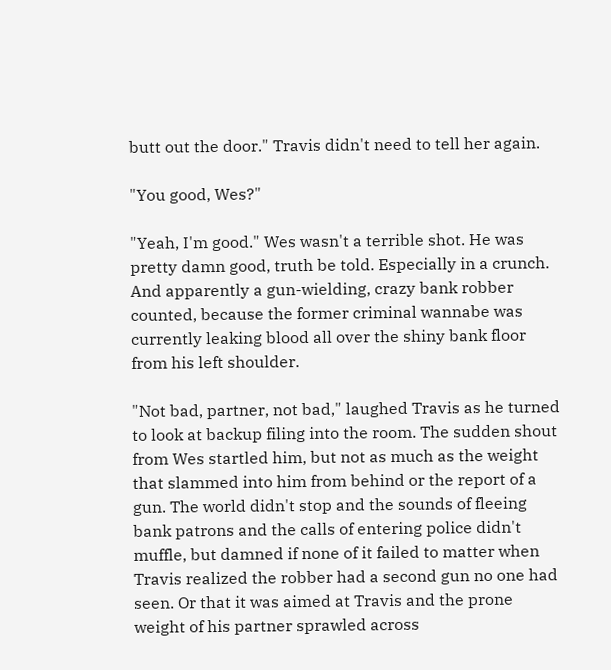butt out the door." Travis didn't need to tell her again.

"You good, Wes?"

"Yeah, I'm good." Wes wasn't a terrible shot. He was pretty damn good, truth be told. Especially in a crunch. And apparently a gun-wielding, crazy bank robber counted, because the former criminal wannabe was currently leaking blood all over the shiny bank floor from his left shoulder.

"Not bad, partner, not bad," laughed Travis as he turned to look at backup filing into the room. The sudden shout from Wes startled him, but not as much as the weight that slammed into him from behind or the report of a gun. The world didn't stop and the sounds of fleeing bank patrons and the calls of entering police didn't muffle, but damned if none of it failed to matter when Travis realized the robber had a second gun no one had seen. Or that it was aimed at Travis and the prone weight of his partner sprawled across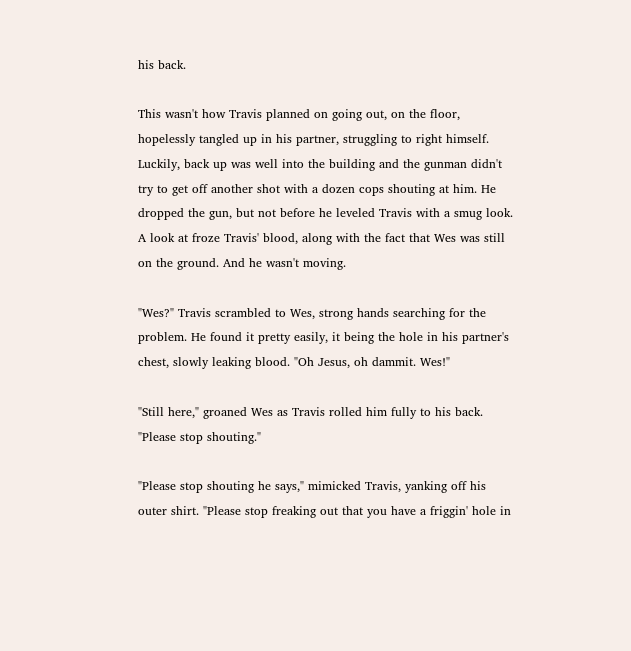his back.

This wasn't how Travis planned on going out, on the floor, hopelessly tangled up in his partner, struggling to right himself. Luckily, back up was well into the building and the gunman didn't try to get off another shot with a dozen cops shouting at him. He dropped the gun, but not before he leveled Travis with a smug look. A look at froze Travis' blood, along with the fact that Wes was still on the ground. And he wasn't moving.

"Wes?" Travis scrambled to Wes, strong hands searching for the problem. He found it pretty easily, it being the hole in his partner's chest, slowly leaking blood. "Oh Jesus, oh dammit. Wes!"

"Still here," groaned Wes as Travis rolled him fully to his back. "Please stop shouting."

"Please stop shouting he says," mimicked Travis, yanking off his outer shirt. "Please stop freaking out that you have a friggin' hole in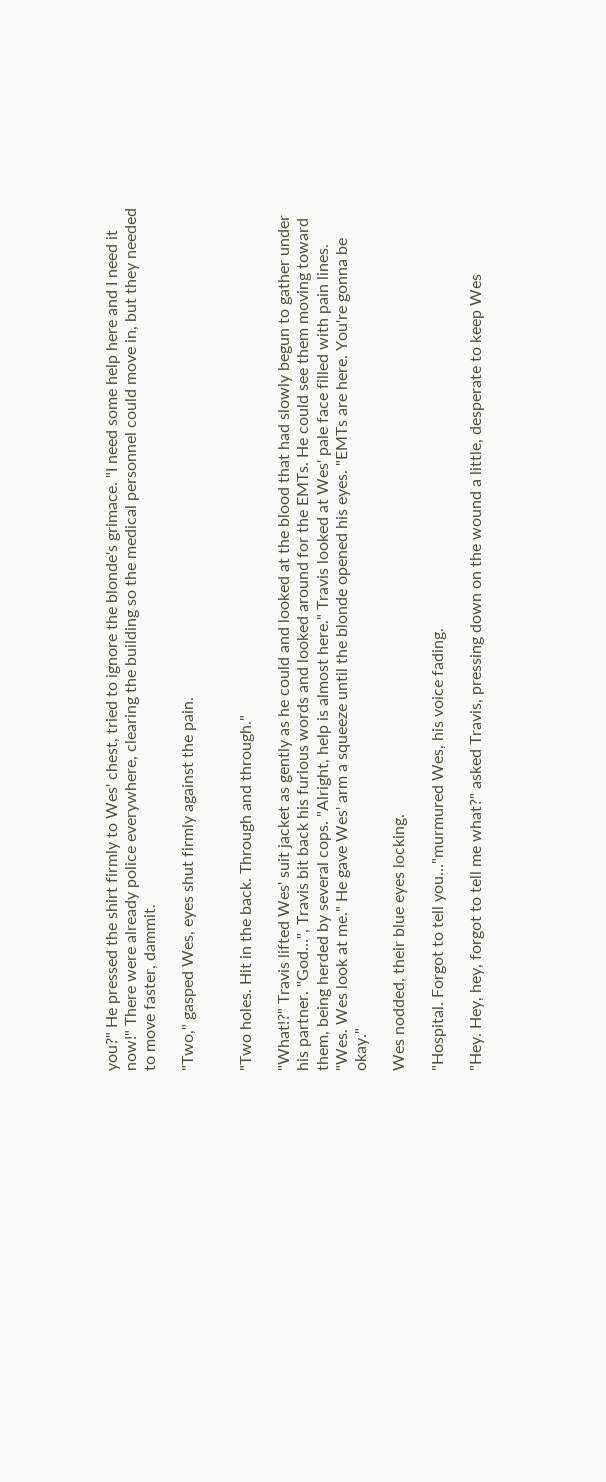you?" He pressed the shirt firmly to Wes' chest, tried to ignore the blonde's grimace. "I need some help here and I need it now!" There were already police everywhere, clearing the building so the medical personnel could move in, but they needed to move faster, dammit.

"Two," gasped Wes, eyes shut firmly against the pain.


"Two holes. Hit in the back. Through and through."

"What!?" Travis lifted Wes' suit jacket as gently as he could and looked at the blood that had slowly begun to gather under his partner. "God…", Travis bit back his furious words and looked around for the EMTs. He could see them moving toward them, being herded by several cops. "Alright, help is almost here." Travis looked at Wes' pale face filled with pain lines. "Wes. Wes look at me." He gave Wes' arm a squeeze until the blonde opened his eyes. "EMTs are here. You're gonna be okay."

Wes nodded, their blue eyes locking.

"Hospital. Forgot to tell you…"murmured Wes, his voice fading.

"Hey. Hey, hey, forgot to tell me what?" asked Travis, pressing down on the wound a little, desperate to keep Wes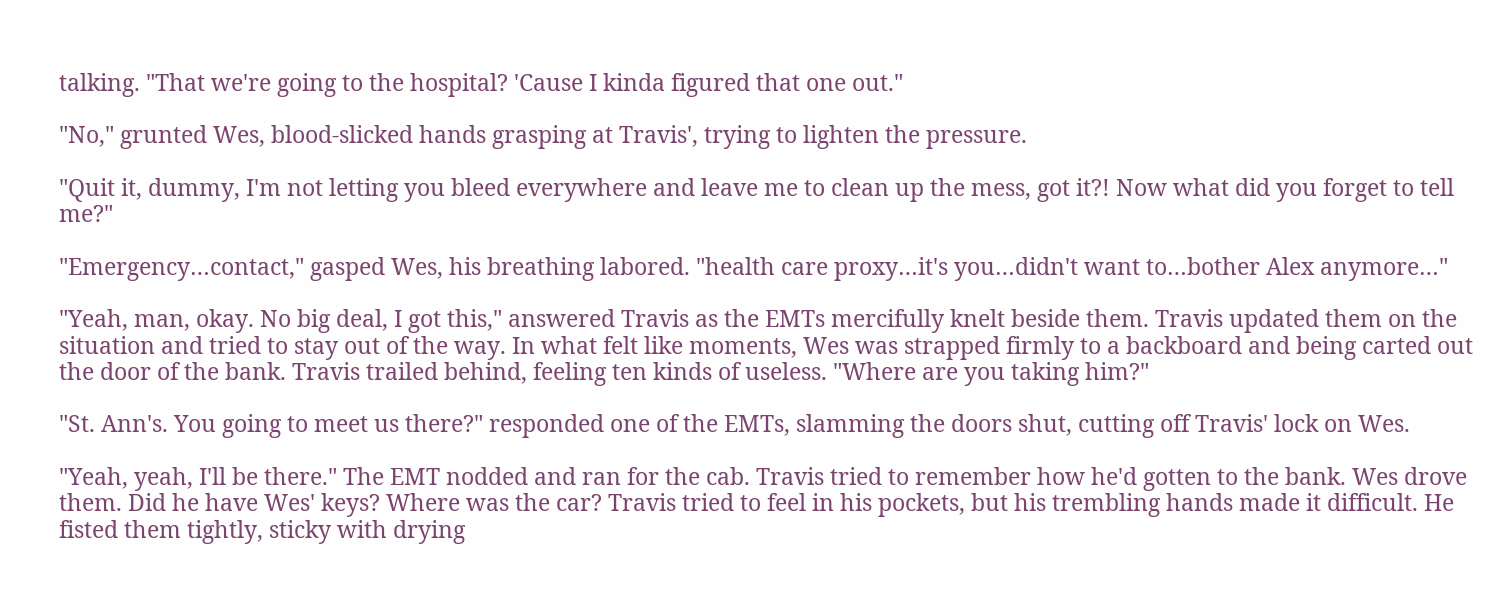talking. "That we're going to the hospital? 'Cause I kinda figured that one out."

"No," grunted Wes, blood-slicked hands grasping at Travis', trying to lighten the pressure.

"Quit it, dummy, I'm not letting you bleed everywhere and leave me to clean up the mess, got it?! Now what did you forget to tell me?"

"Emergency…contact," gasped Wes, his breathing labored. "health care proxy…it's you…didn't want to…bother Alex anymore…"

"Yeah, man, okay. No big deal, I got this," answered Travis as the EMTs mercifully knelt beside them. Travis updated them on the situation and tried to stay out of the way. In what felt like moments, Wes was strapped firmly to a backboard and being carted out the door of the bank. Travis trailed behind, feeling ten kinds of useless. "Where are you taking him?"

"St. Ann's. You going to meet us there?" responded one of the EMTs, slamming the doors shut, cutting off Travis' lock on Wes.

"Yeah, yeah, I'll be there." The EMT nodded and ran for the cab. Travis tried to remember how he'd gotten to the bank. Wes drove them. Did he have Wes' keys? Where was the car? Travis tried to feel in his pockets, but his trembling hands made it difficult. He fisted them tightly, sticky with drying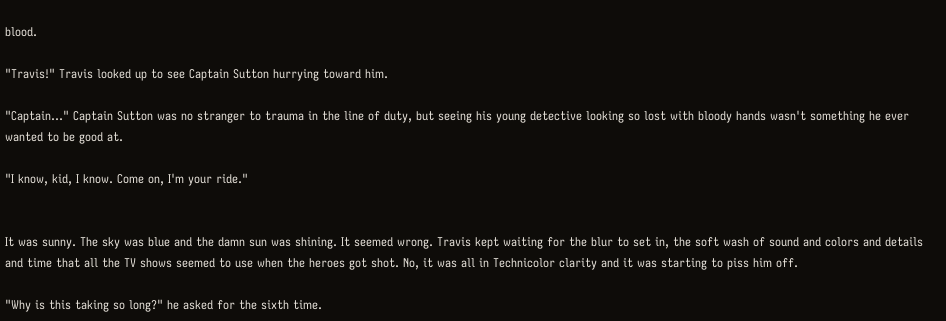blood.

"Travis!" Travis looked up to see Captain Sutton hurrying toward him.

"Captain…" Captain Sutton was no stranger to trauma in the line of duty, but seeing his young detective looking so lost with bloody hands wasn't something he ever wanted to be good at.

"I know, kid, I know. Come on, I'm your ride."


It was sunny. The sky was blue and the damn sun was shining. It seemed wrong. Travis kept waiting for the blur to set in, the soft wash of sound and colors and details and time that all the TV shows seemed to use when the heroes got shot. No, it was all in Technicolor clarity and it was starting to piss him off.

"Why is this taking so long?" he asked for the sixth time.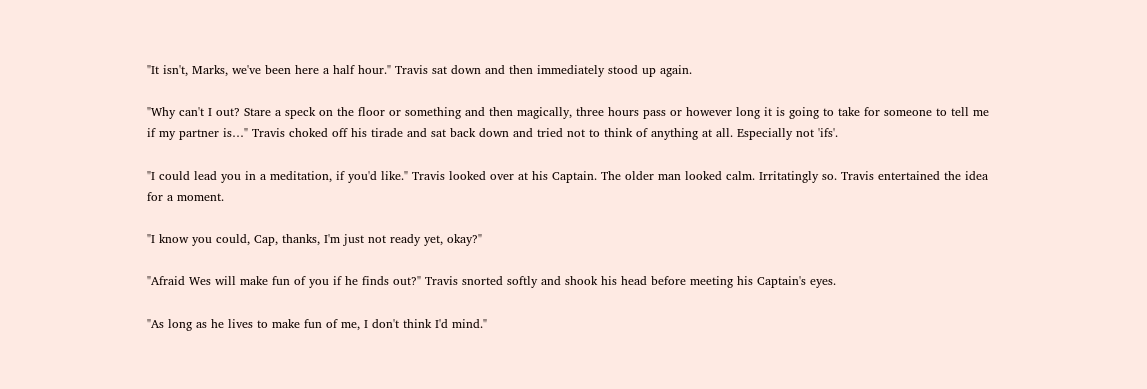"It isn't, Marks, we've been here a half hour." Travis sat down and then immediately stood up again.

"Why can't I out? Stare a speck on the floor or something and then magically, three hours pass or however long it is going to take for someone to tell me if my partner is…" Travis choked off his tirade and sat back down and tried not to think of anything at all. Especially not 'ifs'.

"I could lead you in a meditation, if you'd like." Travis looked over at his Captain. The older man looked calm. Irritatingly so. Travis entertained the idea for a moment.

"I know you could, Cap, thanks, I'm just not ready yet, okay?"

"Afraid Wes will make fun of you if he finds out?" Travis snorted softly and shook his head before meeting his Captain's eyes.

"As long as he lives to make fun of me, I don't think I'd mind."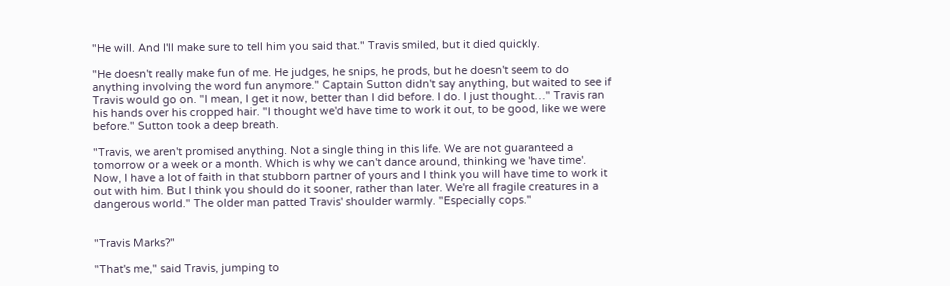"He will. And I'll make sure to tell him you said that." Travis smiled, but it died quickly.

"He doesn't really make fun of me. He judges, he snips, he prods, but he doesn't seem to do anything involving the word fun anymore." Captain Sutton didn't say anything, but waited to see if Travis would go on. "I mean, I get it now, better than I did before. I do. I just thought…" Travis ran his hands over his cropped hair. "I thought we'd have time to work it out, to be good, like we were before." Sutton took a deep breath.

"Travis, we aren't promised anything. Not a single thing in this life. We are not guaranteed a tomorrow or a week or a month. Which is why we can't dance around, thinking we 'have time'. Now, I have a lot of faith in that stubborn partner of yours and I think you will have time to work it out with him. But I think you should do it sooner, rather than later. We're all fragile creatures in a dangerous world." The older man patted Travis' shoulder warmly. "Especially cops."


"Travis Marks?"

"That's me," said Travis, jumping to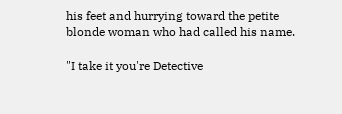his feet and hurrying toward the petite blonde woman who had called his name.

"I take it you're Detective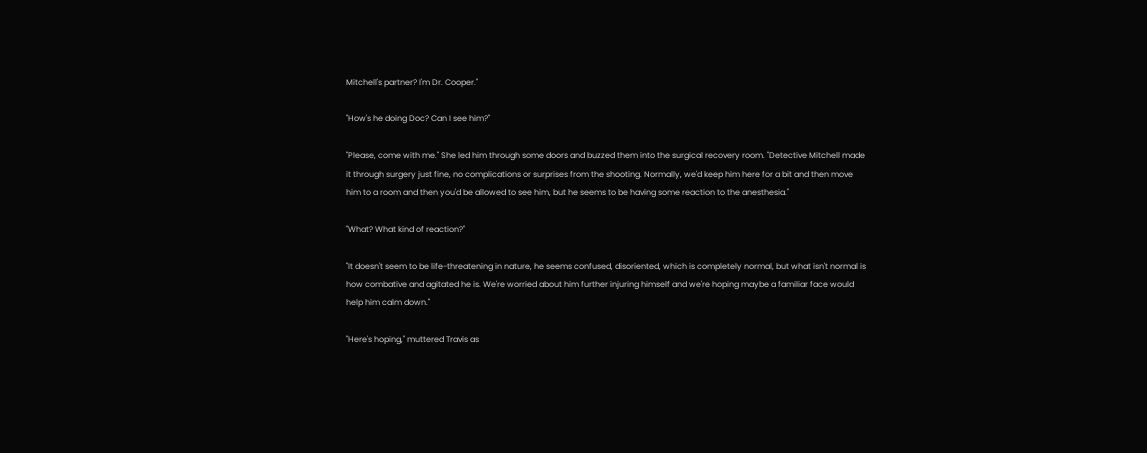Mitchell's partner? I'm Dr. Cooper."

"How's he doing Doc? Can I see him?"

"Please, come with me." She led him through some doors and buzzed them into the surgical recovery room. "Detective Mitchell made it through surgery just fine, no complications or surprises from the shooting. Normally, we'd keep him here for a bit and then move him to a room and then you'd be allowed to see him, but he seems to be having some reaction to the anesthesia."

"What? What kind of reaction?"

"It doesn't seem to be life-threatening in nature, he seems confused, disoriented, which is completely normal, but what isn't normal is how combative and agitated he is. We're worried about him further injuring himself and we're hoping maybe a familiar face would help him calm down."

"Here's hoping," muttered Travis as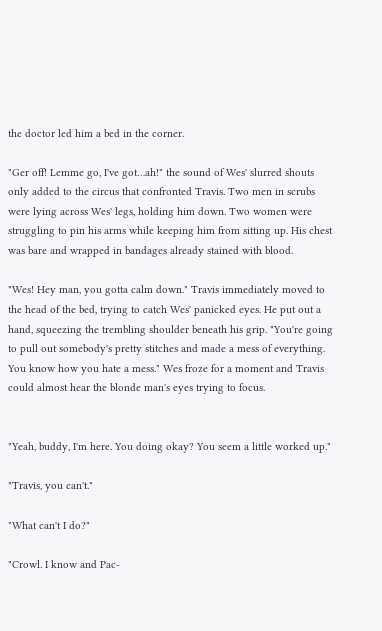the doctor led him a bed in the corner.

"Ger off! Lemme go, I've got…ah!" the sound of Wes' slurred shouts only added to the circus that confronted Travis. Two men in scrubs were lying across Wes' legs, holding him down. Two women were struggling to pin his arms while keeping him from sitting up. His chest was bare and wrapped in bandages already stained with blood.

"Wes! Hey man, you gotta calm down." Travis immediately moved to the head of the bed, trying to catch Wes' panicked eyes. He put out a hand, squeezing the trembling shoulder beneath his grip. "You're going to pull out somebody's pretty stitches and made a mess of everything. You know how you hate a mess." Wes froze for a moment and Travis could almost hear the blonde man's eyes trying to focus.


"Yeah, buddy, I'm here. You doing okay? You seem a little worked up."

"Travis, you can't."

"What can't I do?"

"Crowl. I know and Pac-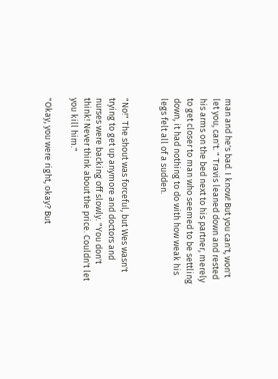man and he's bad. I know! But you can't, won't let you, can't. " Travis leaned down and rested his arms on the bed next to his partner, merely to get closer to man who seemed to be settling down, it had nothing to do with how weak his legs felt all of a sudden.


"No!" The shout was forceful, but Wes wasn't trying to get up anymore and doctors and nurses were backing off slowly. "You don't think! Never think about the price. Couldn't let you kill him."

"Okay, you were right, okay? But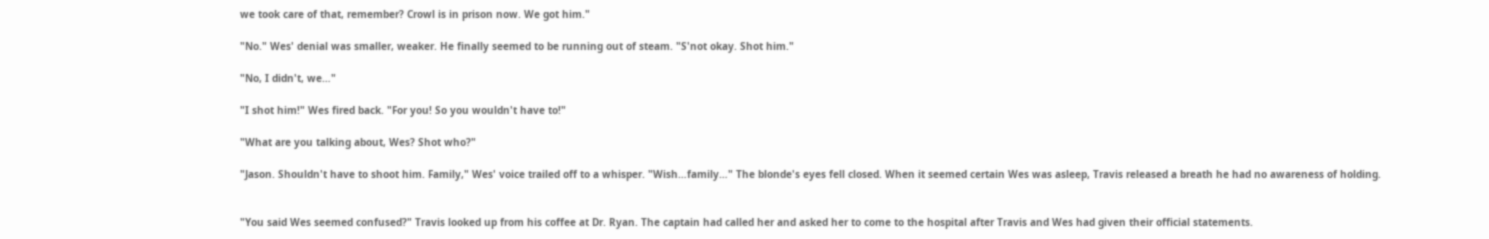we took care of that, remember? Crowl is in prison now. We got him."

"No." Wes' denial was smaller, weaker. He finally seemed to be running out of steam. "S'not okay. Shot him."

"No, I didn't, we…"

"I shot him!" Wes fired back. "For you! So you wouldn't have to!"

"What are you talking about, Wes? Shot who?"

"Jason. Shouldn't have to shoot him. Family," Wes' voice trailed off to a whisper. "Wish…family…" The blonde's eyes fell closed. When it seemed certain Wes was asleep, Travis released a breath he had no awareness of holding.


"You said Wes seemed confused?" Travis looked up from his coffee at Dr. Ryan. The captain had called her and asked her to come to the hospital after Travis and Wes had given their official statements.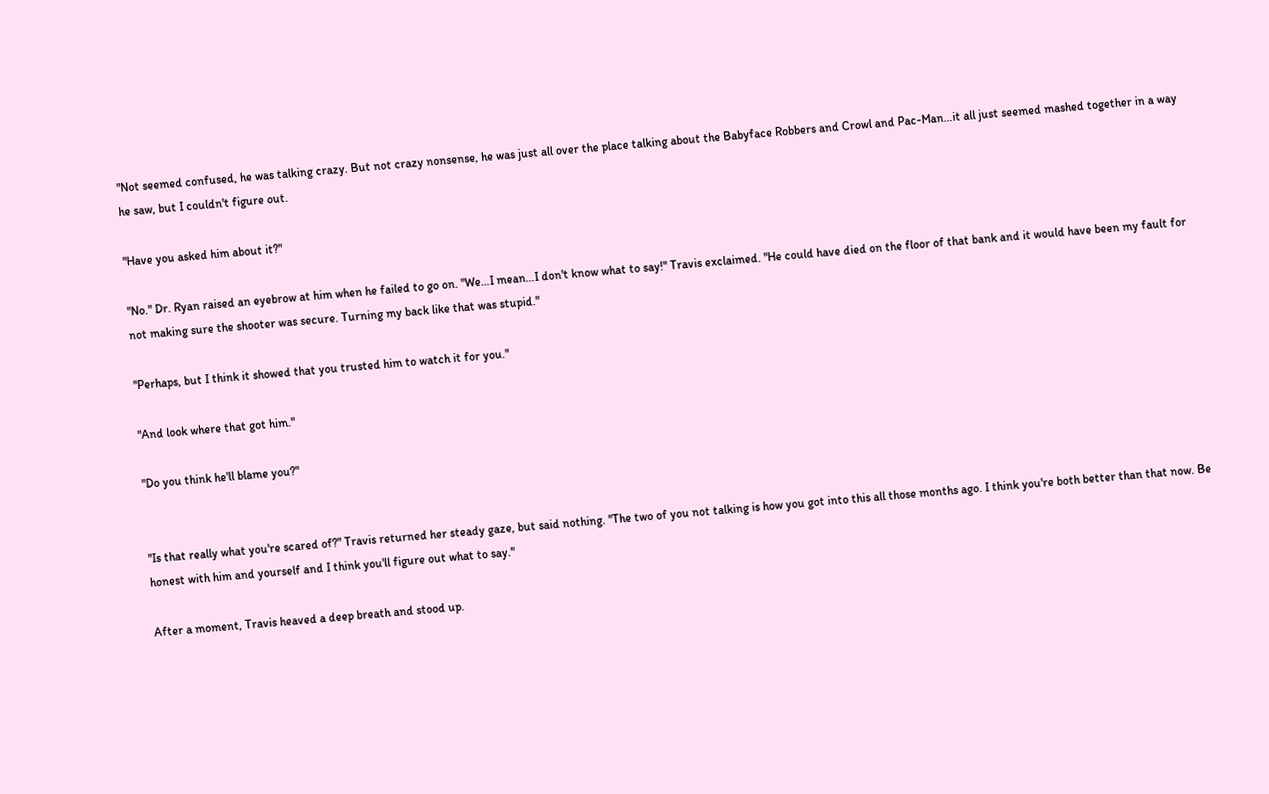"Not seemed confused, he was talking crazy. But not crazy nonsense, he was just all over the place talking about the Babyface Robbers and Crowl and Pac-Man…it all just seemed mashed together in a way he saw, but I couldn't figure out.

"Have you asked him about it?"

"No." Dr. Ryan raised an eyebrow at him when he failed to go on. "We…I mean…I don't know what to say!" Travis exclaimed. "He could have died on the floor of that bank and it would have been my fault for not making sure the shooter was secure. Turning my back like that was stupid."

"Perhaps, but I think it showed that you trusted him to watch it for you."

"And look where that got him."

"Do you think he'll blame you?"


"Is that really what you're scared of?" Travis returned her steady gaze, but said nothing. "The two of you not talking is how you got into this all those months ago. I think you're both better than that now. Be honest with him and yourself and I think you'll figure out what to say."

After a moment, Travis heaved a deep breath and stood up.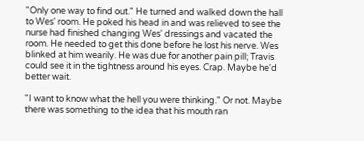"Only one way to find out." He turned and walked down the hall to Wes' room. He poked his head in and was relieved to see the nurse had finished changing Wes' dressings and vacated the room. He needed to get this done before he lost his nerve. Wes blinked at him wearily. He was due for another pain pill; Travis could see it in the tightness around his eyes. Crap. Maybe he'd better wait.

"I want to know what the hell you were thinking." Or not. Maybe there was something to the idea that his mouth ran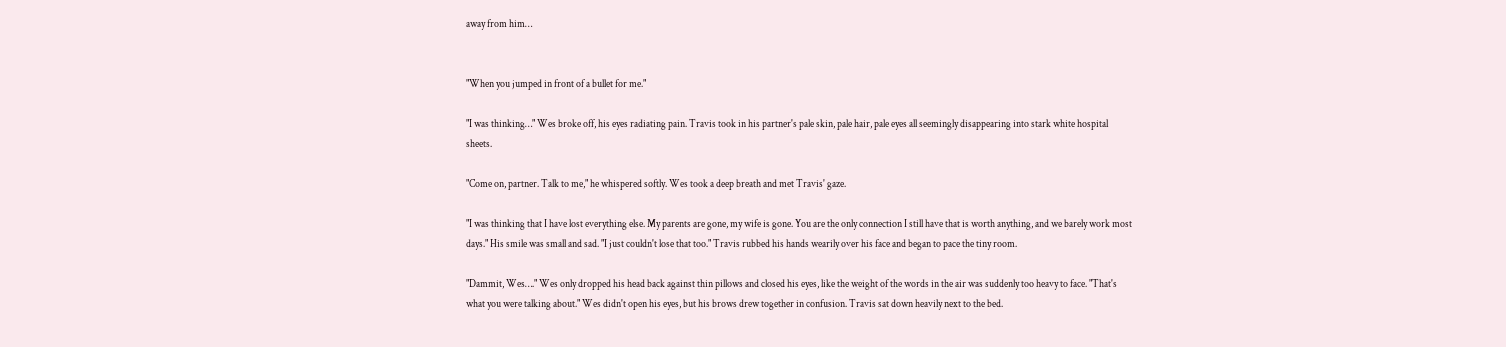away from him…


"When you jumped in front of a bullet for me."

"I was thinking…" Wes broke off, his eyes radiating pain. Travis took in his partner's pale skin, pale hair, pale eyes all seemingly disappearing into stark white hospital sheets.

"Come on, partner. Talk to me," he whispered softly. Wes took a deep breath and met Travis' gaze.

"I was thinking that I have lost everything else. My parents are gone, my wife is gone. You are the only connection I still have that is worth anything, and we barely work most days." His smile was small and sad. "I just couldn't lose that too." Travis rubbed his hands wearily over his face and began to pace the tiny room.

"Dammit, Wes…." Wes only dropped his head back against thin pillows and closed his eyes, like the weight of the words in the air was suddenly too heavy to face. "That's what you were talking about." Wes didn't open his eyes, but his brows drew together in confusion. Travis sat down heavily next to the bed.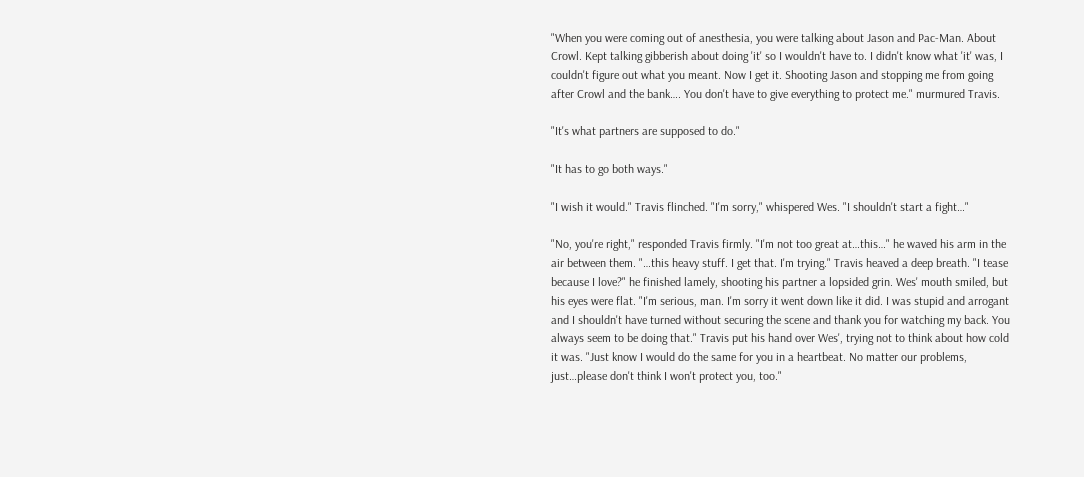"When you were coming out of anesthesia, you were talking about Jason and Pac-Man. About Crowl. Kept talking gibberish about doing 'it' so I wouldn't have to. I didn't know what 'it' was, I couldn't figure out what you meant. Now I get it. Shooting Jason and stopping me from going after Crowl and the bank…. You don't have to give everything to protect me." murmured Travis.

"It's what partners are supposed to do."

"It has to go both ways."

"I wish it would." Travis flinched. "I'm sorry," whispered Wes. "I shouldn't start a fight…"

"No, you're right," responded Travis firmly. "I'm not too great at…this…" he waved his arm in the air between them. "…this heavy stuff. I get that. I'm trying." Travis heaved a deep breath. "I tease because I love?" he finished lamely, shooting his partner a lopsided grin. Wes' mouth smiled, but his eyes were flat. "I'm serious, man. I'm sorry it went down like it did. I was stupid and arrogant and I shouldn't have turned without securing the scene and thank you for watching my back. You always seem to be doing that." Travis put his hand over Wes', trying not to think about how cold it was. "Just know I would do the same for you in a heartbeat. No matter our problems, just…please don't think I won't protect you, too."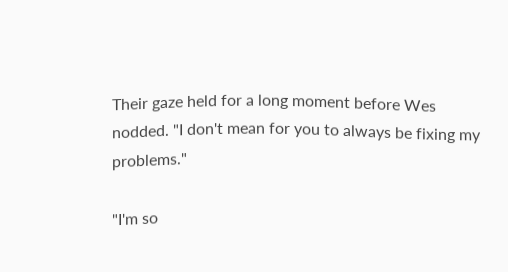Their gaze held for a long moment before Wes nodded. "I don't mean for you to always be fixing my problems."

"I'm so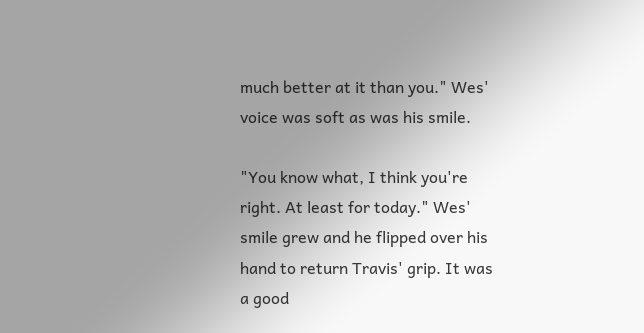much better at it than you." Wes' voice was soft as was his smile.

"You know what, I think you're right. At least for today." Wes' smile grew and he flipped over his hand to return Travis' grip. It was a good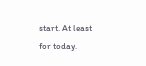start. At least for today.